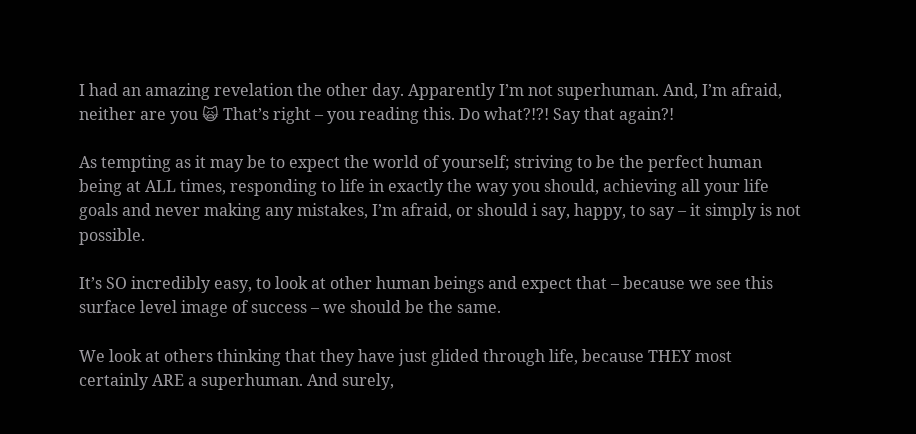I had an amazing revelation the other day. Apparently I’m not superhuman. And, I’m afraid, neither are you 🙀 That’s right – you reading this. Do what?!?! Say that again?!

As tempting as it may be to expect the world of yourself; striving to be the perfect human being at ALL times, responding to life in exactly the way you should, achieving all your life goals and never making any mistakes, I’m afraid, or should i say, happy, to say – it simply is not possible.

It’s SO incredibly easy, to look at other human beings and expect that – because we see this surface level image of success – we should be the same.

We look at others thinking that they have just glided through life, because THEY most certainly ARE a superhuman. And surely,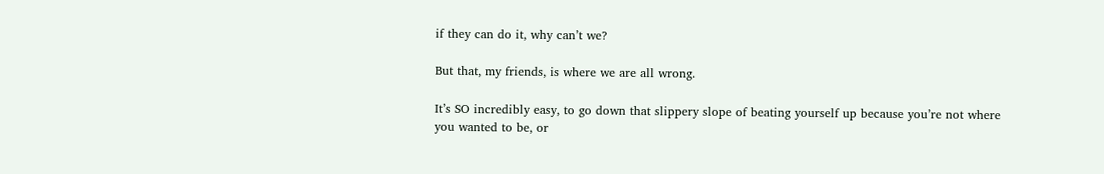if they can do it, why can’t we?

But that, my friends, is where we are all wrong.

It’s SO incredibly easy, to go down that slippery slope of beating yourself up because you’re not where you wanted to be, or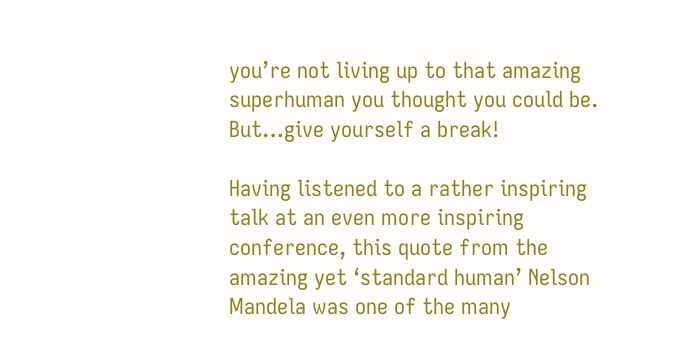you’re not living up to that amazing superhuman you thought you could be. But…give yourself a break!

Having listened to a rather inspiring talk at an even more inspiring conference, this quote from the amazing yet ‘standard human’ Nelson Mandela was one of the many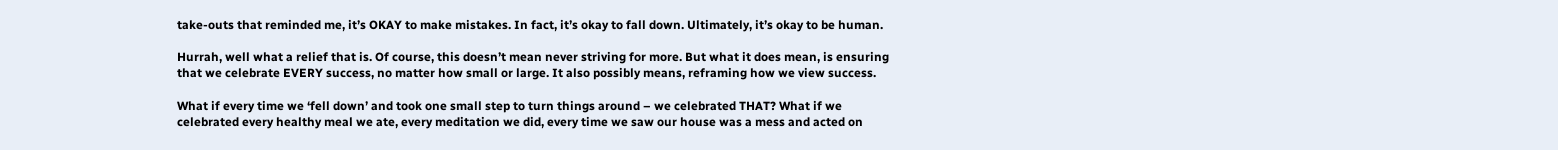take-outs that reminded me, it’s OKAY to make mistakes. In fact, it’s okay to fall down. Ultimately, it’s okay to be human.

Hurrah, well what a relief that is. Of course, this doesn’t mean never striving for more. But what it does mean, is ensuring that we celebrate EVERY success, no matter how small or large. It also possibly means, reframing how we view success.

What if every time we ‘fell down’ and took one small step to turn things around – we celebrated THAT? What if we celebrated every healthy meal we ate, every meditation we did, every time we saw our house was a mess and acted on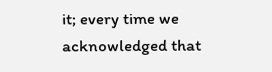it; every time we acknowledged that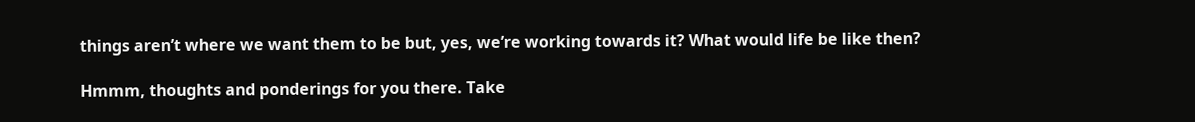things aren’t where we want them to be but, yes, we’re working towards it? What would life be like then?

Hmmm, thoughts and ponderings for you there. Take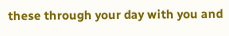these through your day with you and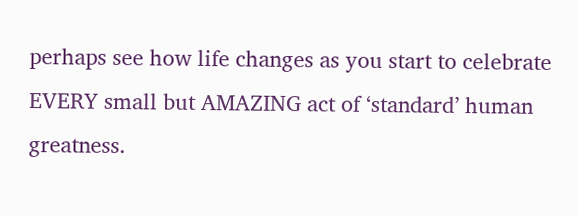perhaps see how life changes as you start to celebrate EVERY small but AMAZING act of ‘standard’ human greatness.